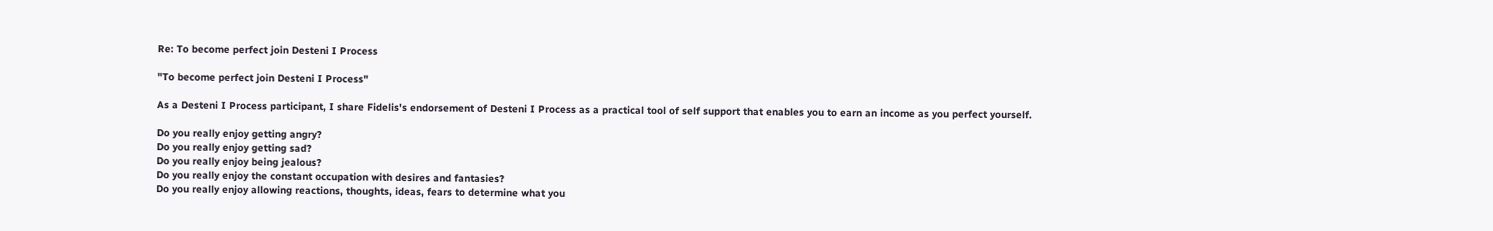Re: To become perfect join Desteni I Process

"To become perfect join Desteni I Process"

As a Desteni I Process participant, I share Fidelis's endorsement of Desteni I Process as a practical tool of self support that enables you to earn an income as you perfect yourself.

Do you really enjoy getting angry?
Do you really enjoy getting sad?
Do you really enjoy being jealous?
Do you really enjoy the constant occupation with desires and fantasies?
Do you really enjoy allowing reactions, thoughts, ideas, fears to determine what you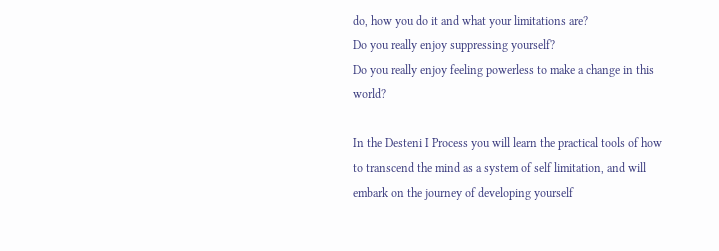do, how you do it and what your limitations are?
Do you really enjoy suppressing yourself?
Do you really enjoy feeling powerless to make a change in this world?

In the Desteni I Process you will learn the practical tools of how to transcend the mind as a system of self limitation, and will embark on the journey of developing yourself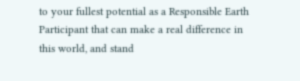to your fullest potential as a Responsible Earth Participant that can make a real difference in this world, and stand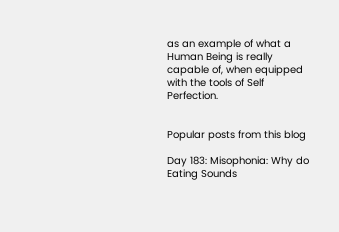as an example of what a Human Being is really capable of, when equipped with the tools of Self Perfection.


Popular posts from this blog

Day 183: Misophonia: Why do Eating Sounds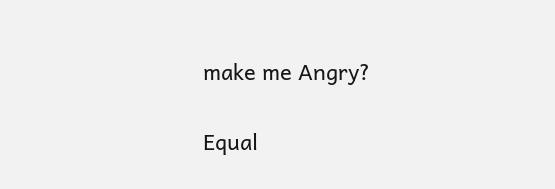make me Angry?

Equal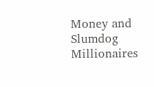Money and Slumdog Millionaires